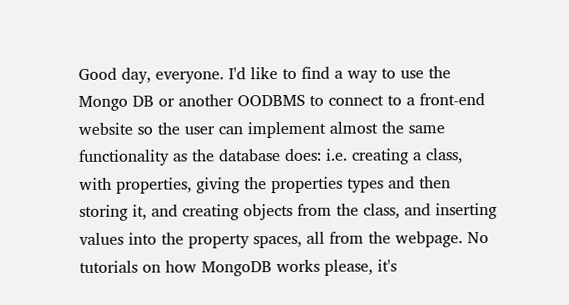Good day, everyone. I'd like to find a way to use the Mongo DB or another OODBMS to connect to a front-end website so the user can implement almost the same functionality as the database does: i.e. creating a class, with properties, giving the properties types and then storing it, and creating objects from the class, and inserting values into the property spaces, all from the webpage. No tutorials on how MongoDB works please, it's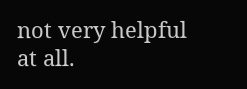not very helpful at all.